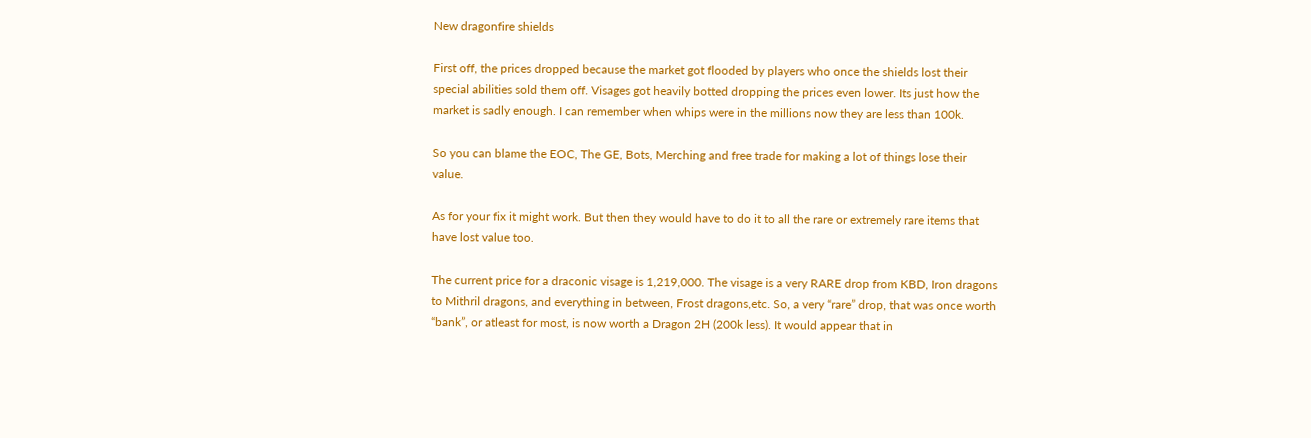New dragonfire shields

First off, the prices dropped because the market got flooded by players who once the shields lost their special abilities sold them off. Visages got heavily botted dropping the prices even lower. Its just how the market is sadly enough. I can remember when whips were in the millions now they are less than 100k.

So you can blame the EOC, The GE, Bots, Merching and free trade for making a lot of things lose their value.

As for your fix it might work. But then they would have to do it to all the rare or extremely rare items that have lost value too.

The current price for a draconic visage is 1,219,000. The visage is a very RARE drop from KBD, Iron dragons to Mithril dragons, and everything in between, Frost dragons,etc. So, a very “rare” drop, that was once worth “bank”, or atleast for most, is now worth a Dragon 2H (200k less). It would appear that in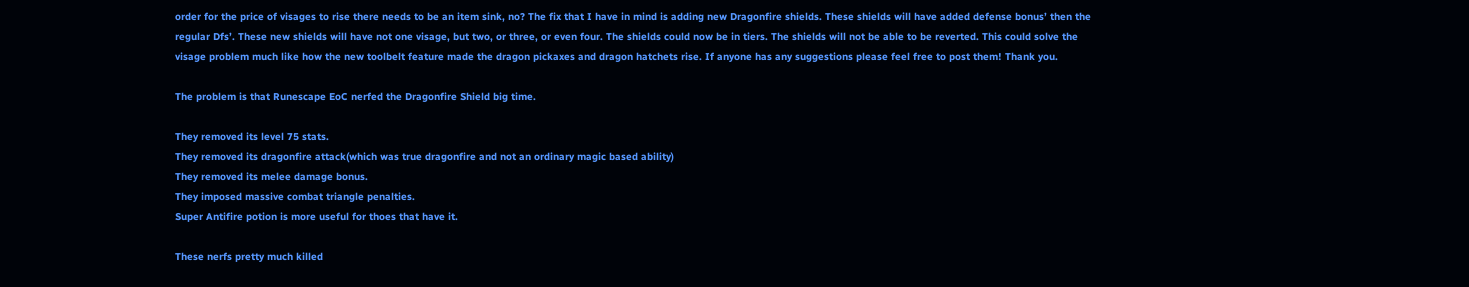order for the price of visages to rise there needs to be an item sink, no? The fix that I have in mind is adding new Dragonfire shields. These shields will have added defense bonus’ then the regular Dfs’. These new shields will have not one visage, but two, or three, or even four. The shields could now be in tiers. The shields will not be able to be reverted. This could solve the visage problem much like how the new toolbelt feature made the dragon pickaxes and dragon hatchets rise. If anyone has any suggestions please feel free to post them! Thank you.

The problem is that Runescape EoC nerfed the Dragonfire Shield big time.

They removed its level 75 stats.
They removed its dragonfire attack(which was true dragonfire and not an ordinary magic based ability)
They removed its melee damage bonus.
They imposed massive combat triangle penalties.
Super Antifire potion is more useful for thoes that have it.

These nerfs pretty much killed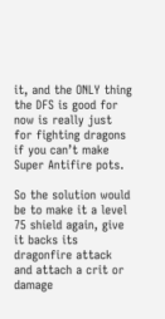it, and the ONLY thing the DFS is good for now is really just for fighting dragons if you can’t make Super Antifire pots.

So the solution would be to make it a level 75 shield again, give it backs its dragonfire attack and attach a crit or damage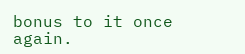bonus to it once again.